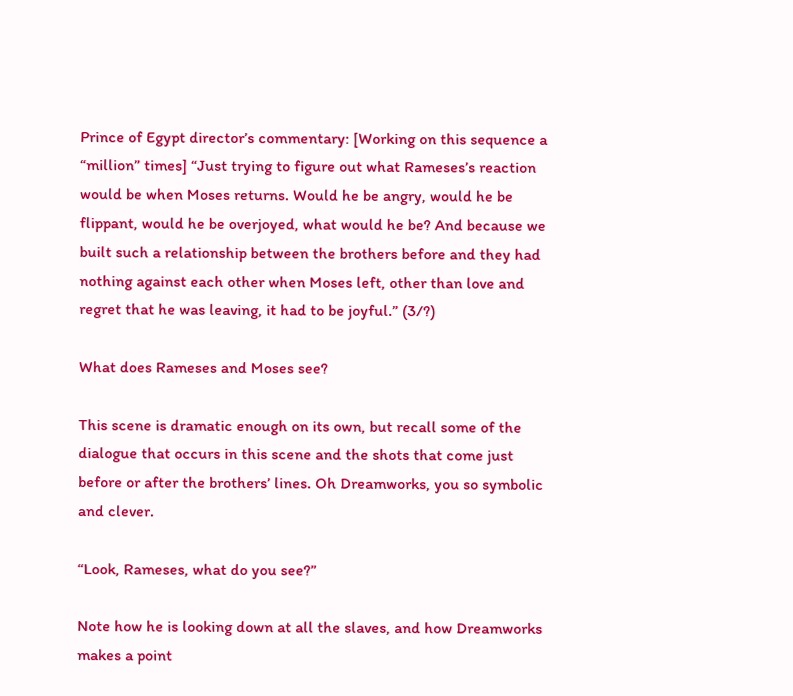Prince of Egypt director’s commentary: [Working on this sequence a “million” times] “Just trying to figure out what Rameses’s reaction would be when Moses returns. Would he be angry, would he be flippant, would he be overjoyed, what would he be? And because we built such a relationship between the brothers before and they had nothing against each other when Moses left, other than love and regret that he was leaving, it had to be joyful.” (3/?)

What does Rameses and Moses see?

This scene is dramatic enough on its own, but recall some of the dialogue that occurs in this scene and the shots that come just before or after the brothers’ lines. Oh Dreamworks, you so symbolic and clever.

“Look, Rameses, what do you see?”

Note how he is looking down at all the slaves, and how Dreamworks makes a point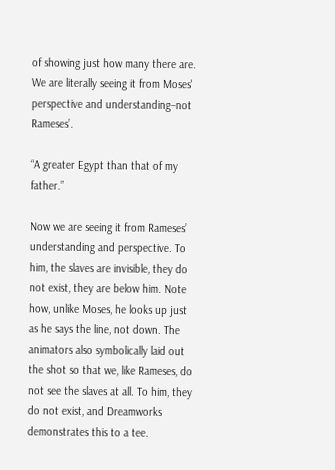of showing just how many there are. We are literally seeing it from Moses' perspective and understanding–not Rameses’.

“A greater Egypt than that of my father.”

Now we are seeing it from Rameses’ understanding and perspective. To him, the slaves are invisible, they do not exist, they are below him. Note how, unlike Moses, he looks up just as he says the line, not down. The animators also symbolically laid out the shot so that we, like Rameses, do not see the slaves at all. To him, they do not exist, and Dreamworks demonstrates this to a tee.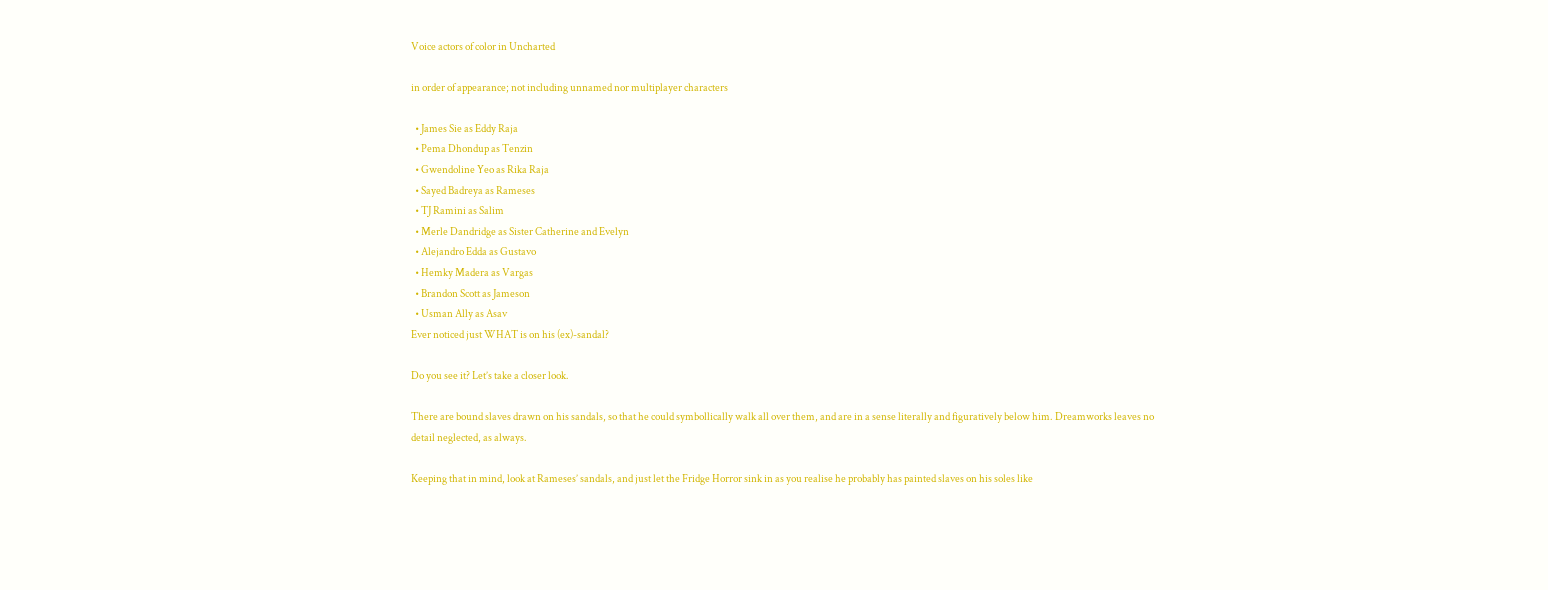Voice actors of color in Uncharted

in order of appearance; not including unnamed nor multiplayer characters

  • James Sie as Eddy Raja
  • Pema Dhondup as Tenzin
  • Gwendoline Yeo as Rika Raja
  • Sayed Badreya as Rameses
  • TJ Ramini as Salim
  • Merle Dandridge as Sister Catherine and Evelyn
  • Alejandro Edda as Gustavo
  • Hemky Madera as Vargas
  • Brandon Scott as Jameson
  • Usman Ally as Asav
Ever noticed just WHAT is on his (ex)-sandal?

Do you see it? Let’s take a closer look.

There are bound slaves drawn on his sandals, so that he could symbollically walk all over them, and are in a sense literally and figuratively below him. Dreamworks leaves no detail neglected, as always.

Keeping that in mind, look at Rameses’ sandals, and just let the Fridge Horror sink in as you realise he probably has painted slaves on his soles like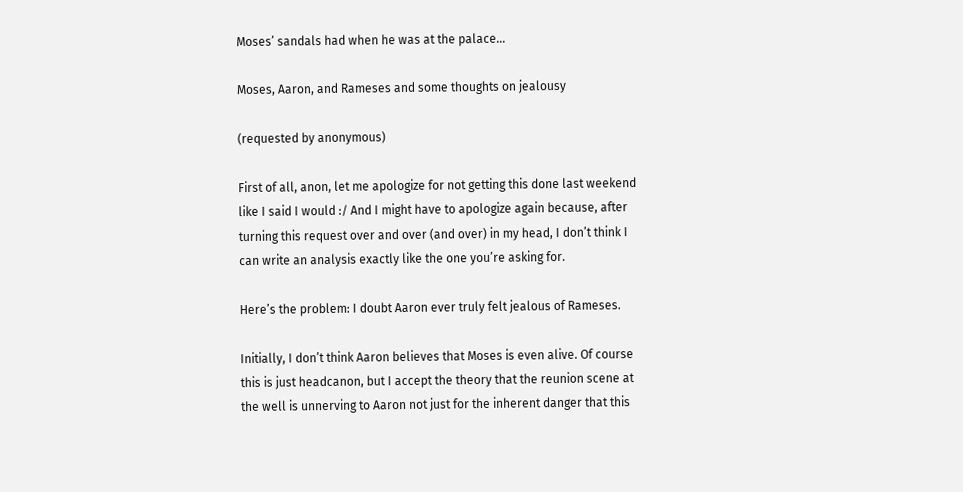Moses’ sandals had when he was at the palace…

Moses, Aaron, and Rameses and some thoughts on jealousy

(requested by anonymous)

First of all, anon, let me apologize for not getting this done last weekend like I said I would :/ And I might have to apologize again because, after turning this request over and over (and over) in my head, I don’t think I can write an analysis exactly like the one you’re asking for.

Here’s the problem: I doubt Aaron ever truly felt jealous of Rameses.

Initially, I don’t think Aaron believes that Moses is even alive. Of course this is just headcanon, but I accept the theory that the reunion scene at the well is unnerving to Aaron not just for the inherent danger that this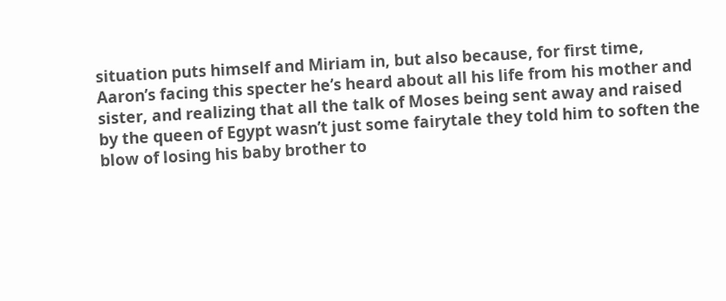situation puts himself and Miriam in, but also because, for first time, Aaron’s facing this specter he’s heard about all his life from his mother and sister, and realizing that all the talk of Moses being sent away and raised by the queen of Egypt wasn’t just some fairytale they told him to soften the blow of losing his baby brother to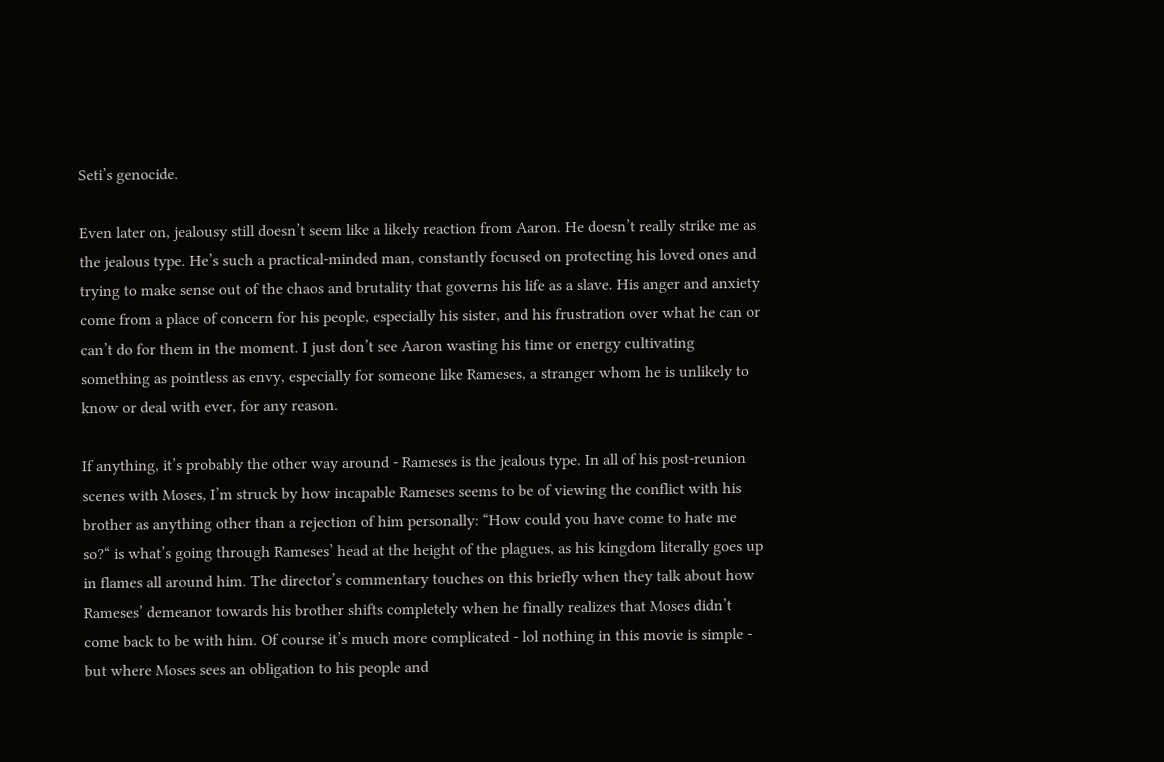Seti’s genocide.

Even later on, jealousy still doesn’t seem like a likely reaction from Aaron. He doesn’t really strike me as the jealous type. He’s such a practical-minded man, constantly focused on protecting his loved ones and trying to make sense out of the chaos and brutality that governs his life as a slave. His anger and anxiety come from a place of concern for his people, especially his sister, and his frustration over what he can or can’t do for them in the moment. I just don’t see Aaron wasting his time or energy cultivating something as pointless as envy, especially for someone like Rameses, a stranger whom he is unlikely to know or deal with ever, for any reason.

If anything, it’s probably the other way around - Rameses is the jealous type. In all of his post-reunion scenes with Moses, I’m struck by how incapable Rameses seems to be of viewing the conflict with his brother as anything other than a rejection of him personally: “How could you have come to hate me so?“ is what’s going through Rameses’ head at the height of the plagues, as his kingdom literally goes up in flames all around him. The director’s commentary touches on this briefly when they talk about how Rameses’ demeanor towards his brother shifts completely when he finally realizes that Moses didn’t come back to be with him. Of course it’s much more complicated - lol nothing in this movie is simple - but where Moses sees an obligation to his people and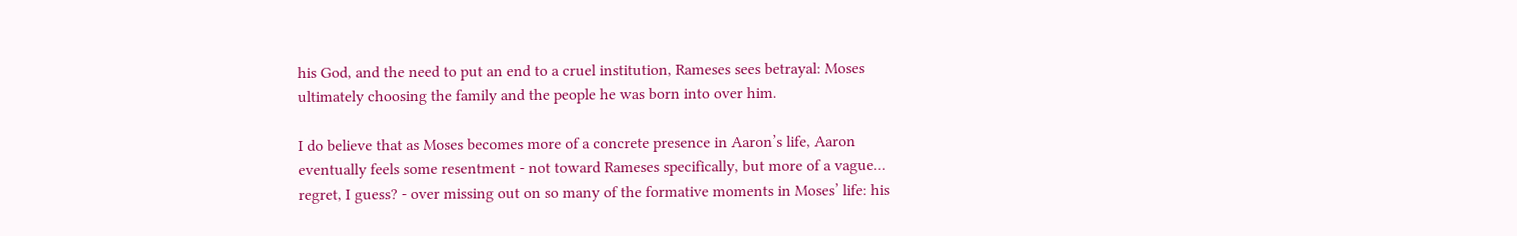his God, and the need to put an end to a cruel institution, Rameses sees betrayal: Moses ultimately choosing the family and the people he was born into over him.

I do believe that as Moses becomes more of a concrete presence in Aaron’s life, Aaron eventually feels some resentment - not toward Rameses specifically, but more of a vague… regret, I guess? - over missing out on so many of the formative moments in Moses’ life: his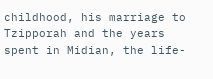childhood, his marriage to Tzipporah and the years spent in Midian, the life-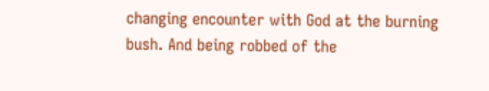changing encounter with God at the burning bush. And being robbed of the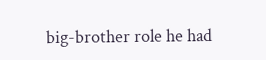big-brother role he had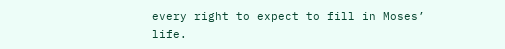every right to expect to fill in Moses’ life.